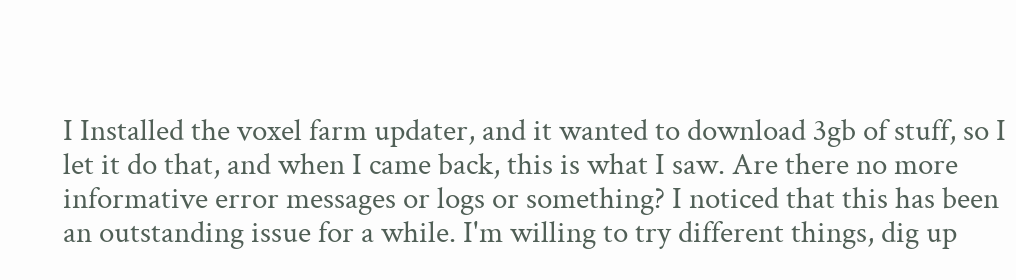I Installed the voxel farm updater, and it wanted to download 3gb of stuff, so I let it do that, and when I came back, this is what I saw. Are there no more informative error messages or logs or something? I noticed that this has been an outstanding issue for a while. I'm willing to try different things, dig up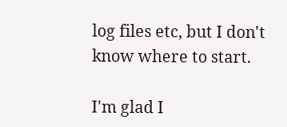log files etc, but I don't know where to start.

I'm glad I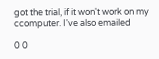got the trial, if it won't work on my ccomputer. I've also emailed

0 0